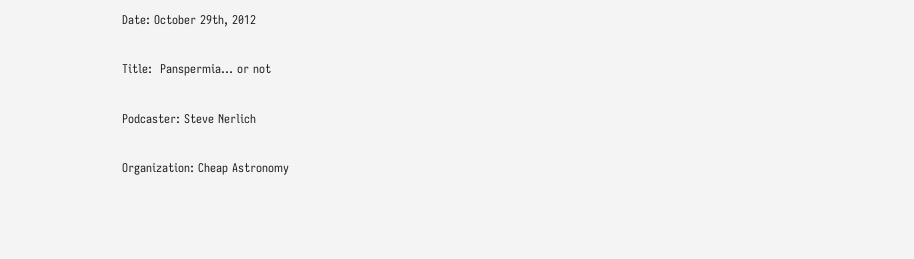Date: October 29th, 2012

Title:  Panspermia… or not

Podcaster: Steve Nerlich

Organization: Cheap Astronomy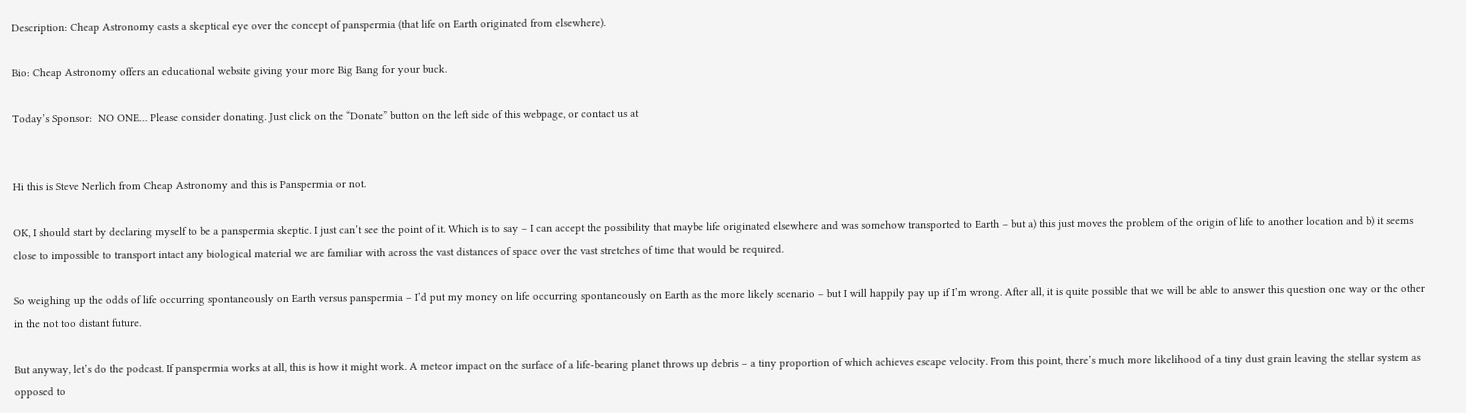Description: Cheap Astronomy casts a skeptical eye over the concept of panspermia (that life on Earth originated from elsewhere).

Bio: Cheap Astronomy offers an educational website giving your more Big Bang for your buck.

Today’s Sponsor:  NO ONE… Please consider donating. Just click on the “Donate” button on the left side of this webpage, or contact us at


Hi this is Steve Nerlich from Cheap Astronomy and this is Panspermia or not.

OK, I should start by declaring myself to be a panspermia skeptic. I just can’t see the point of it. Which is to say – I can accept the possibility that maybe life originated elsewhere and was somehow transported to Earth – but a) this just moves the problem of the origin of life to another location and b) it seems close to impossible to transport intact any biological material we are familiar with across the vast distances of space over the vast stretches of time that would be required.

So weighing up the odds of life occurring spontaneously on Earth versus panspermia – I’d put my money on life occurring spontaneously on Earth as the more likely scenario – but I will happily pay up if I’m wrong. After all, it is quite possible that we will be able to answer this question one way or the other in the not too distant future.

But anyway, let’s do the podcast. If panspermia works at all, this is how it might work. A meteor impact on the surface of a life-bearing planet throws up debris – a tiny proportion of which achieves escape velocity. From this point, there’s much more likelihood of a tiny dust grain leaving the stellar system as opposed to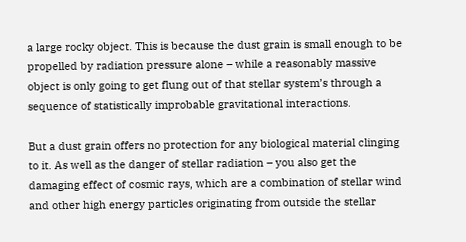a large rocky object. This is because the dust grain is small enough to be propelled by radiation pressure alone – while a reasonably massive object is only going to get flung out of that stellar system’s through a sequence of statistically improbable gravitational interactions.

But a dust grain offers no protection for any biological material clinging to it. As well as the danger of stellar radiation – you also get the damaging effect of cosmic rays, which are a combination of stellar wind and other high energy particles originating from outside the stellar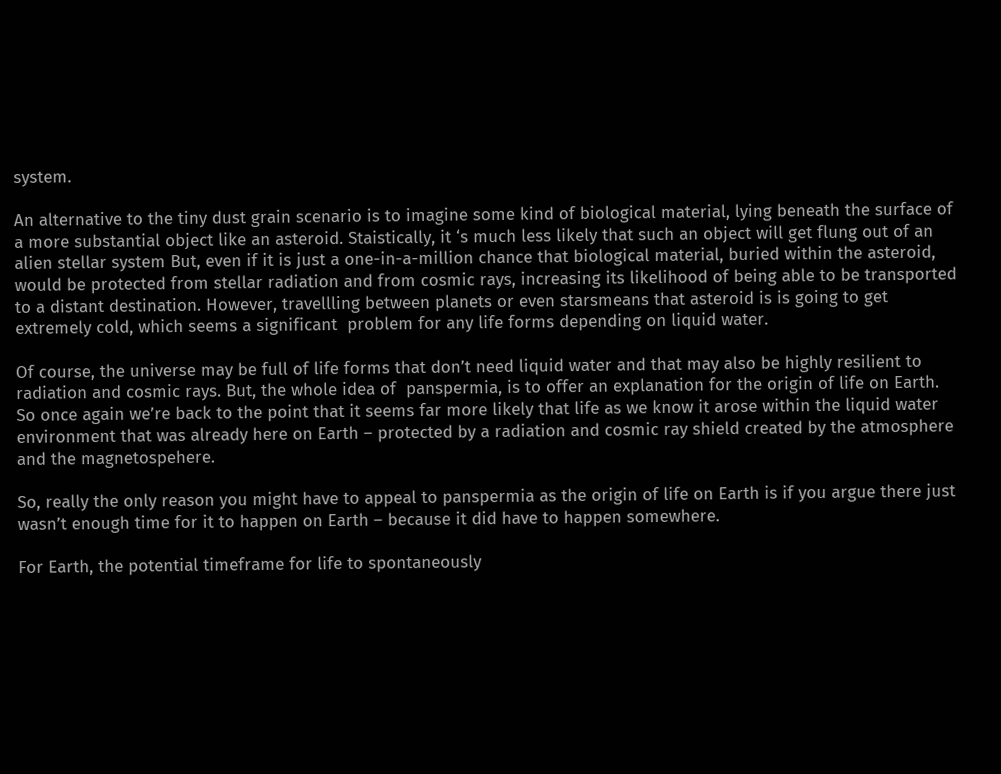system.

An alternative to the tiny dust grain scenario is to imagine some kind of biological material, lying beneath the surface of a more substantial object like an asteroid. Staistically, it ‘s much less likely that such an object will get flung out of an alien stellar system But, even if it is just a one-in-a-million chance that biological material, buried within the asteroid, would be protected from stellar radiation and from cosmic rays, increasing its likelihood of being able to be transported to a distant destination. However, travellling between planets or even starsmeans that asteroid is is going to get extremely cold, which seems a significant  problem for any life forms depending on liquid water.

Of course, the universe may be full of life forms that don’t need liquid water and that may also be highly resilient to radiation and cosmic rays. But, the whole idea of  panspermia, is to offer an explanation for the origin of life on Earth. So once again we’re back to the point that it seems far more likely that life as we know it arose within the liquid water environment that was already here on Earth – protected by a radiation and cosmic ray shield created by the atmosphere and the magnetospehere.

So, really the only reason you might have to appeal to panspermia as the origin of life on Earth is if you argue there just wasn’t enough time for it to happen on Earth – because it did have to happen somewhere.

For Earth, the potential timeframe for life to spontaneously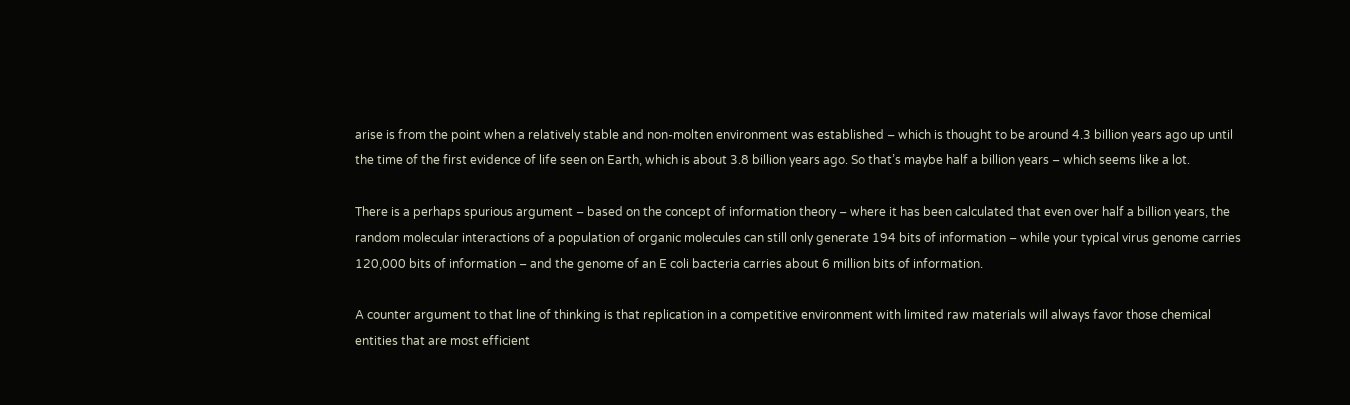arise is from the point when a relatively stable and non-molten environment was established – which is thought to be around 4.3 billion years ago up until the time of the first evidence of life seen on Earth, which is about 3.8 billion years ago. So that’s maybe half a billion years – which seems like a lot.

There is a perhaps spurious argument – based on the concept of information theory – where it has been calculated that even over half a billion years, the random molecular interactions of a population of organic molecules can still only generate 194 bits of information – while your typical virus genome carries 120,000 bits of information – and the genome of an E coli bacteria carries about 6 million bits of information.

A counter argument to that line of thinking is that replication in a competitive environment with limited raw materials will always favor those chemical entities that are most efficient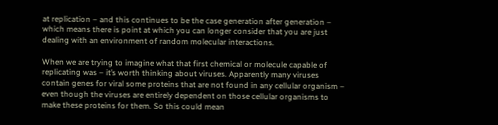at replication – and this continues to be the case generation after generation – which means there is point at which you can longer consider that you are just dealing with an environment of random molecular interactions.

When we are trying to imagine what that first chemical or molecule capable of replicating was – it’s worth thinking about viruses. Apparently many viruses contain genes for viral some proteins that are not found in any cellular organism – even though the viruses are entirely dependent on those cellular organisms to make these proteins for them. So this could mean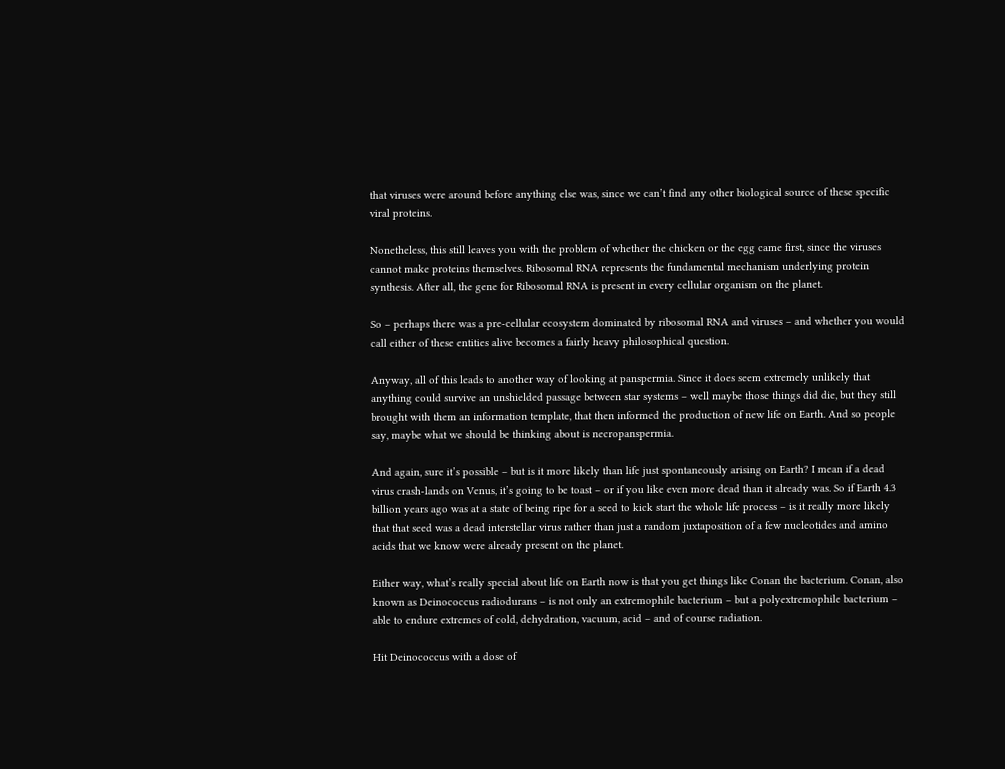that viruses were around before anything else was, since we can’t find any other biological source of these specific viral proteins.

Nonetheless, this still leaves you with the problem of whether the chicken or the egg came first, since the viruses cannot make proteins themselves. Ribosomal RNA represents the fundamental mechanism underlying protein synthesis. After all, the gene for Ribosomal RNA is present in every cellular organism on the planet.

So – perhaps there was a pre-cellular ecosystem dominated by ribosomal RNA and viruses – and whether you would call either of these entities alive becomes a fairly heavy philosophical question.

Anyway, all of this leads to another way of looking at panspermia. Since it does seem extremely unlikely that anything could survive an unshielded passage between star systems – well maybe those things did die, but they still brought with them an information template, that then informed the production of new life on Earth. And so people say, maybe what we should be thinking about is necropanspermia.

And again, sure it’s possible – but is it more likely than life just spontaneously arising on Earth? I mean if a dead virus crash-lands on Venus, it’s going to be toast – or if you like even more dead than it already was. So if Earth 4.3 billion years ago was at a state of being ripe for a seed to kick start the whole life process – is it really more likely that that seed was a dead interstellar virus rather than just a random juxtaposition of a few nucleotides and amino acids that we know were already present on the planet.

Either way, what’s really special about life on Earth now is that you get things like Conan the bacterium. Conan, also known as Deinococcus radiodurans – is not only an extremophile bacterium – but a polyextremophile bacterium – able to endure extremes of cold, dehydration, vacuum, acid – and of course radiation.

Hit Deinococcus with a dose of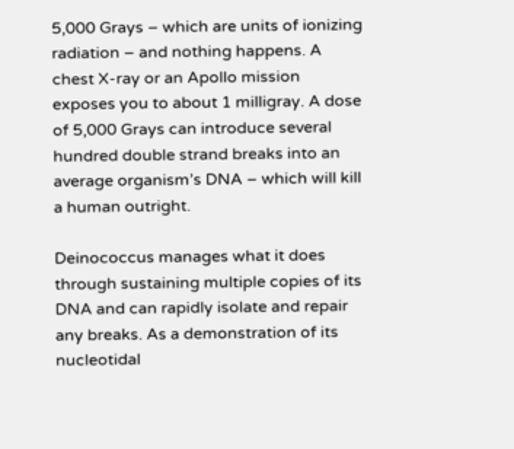5,000 Grays – which are units of ionizing radiation – and nothing happens. A chest X-ray or an Apollo mission exposes you to about 1 milligray. A dose of 5,000 Grays can introduce several hundred double strand breaks into an average organism’s DNA – which will kill a human outright.

Deinococcus manages what it does through sustaining multiple copies of its DNA and can rapidly isolate and repair any breaks. As a demonstration of its nucleotidal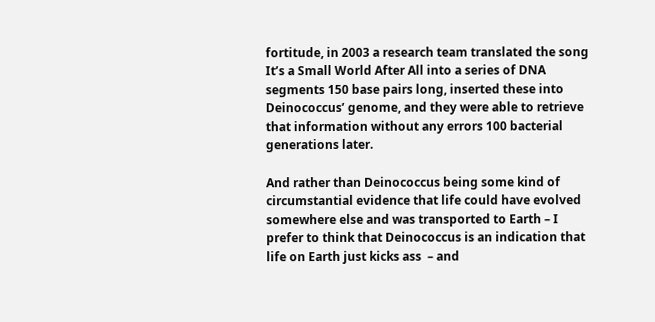fortitude, in 2003 a research team translated the song It’s a Small World After All into a series of DNA segments 150 base pairs long, inserted these into Deinococcus’ genome, and they were able to retrieve that information without any errors 100 bacterial generations later.

And rather than Deinococcus being some kind of circumstantial evidence that life could have evolved somewhere else and was transported to Earth – I prefer to think that Deinococcus is an indication that life on Earth just kicks ass  – and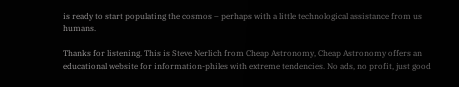is ready to start populating the cosmos – perhaps with a little technological assistance from us humans.

Thanks for listening. This is Steve Nerlich from Cheap Astronomy, Cheap Astronomy offers an educational website for information-philes with extreme tendencies. No ads, no profit, just good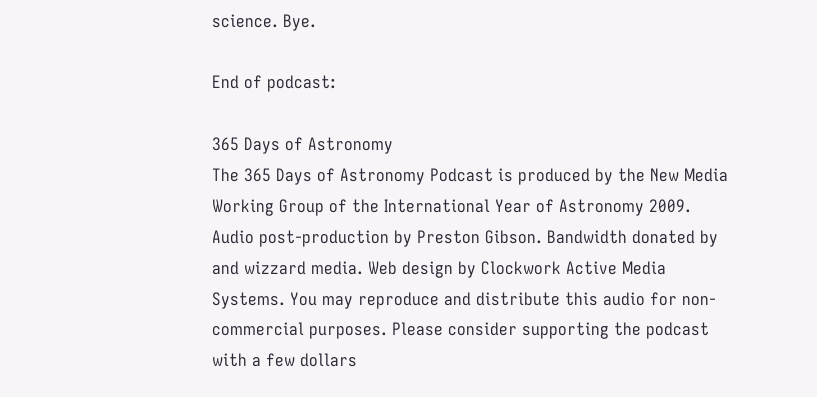science. Bye.

End of podcast:

365 Days of Astronomy
The 365 Days of Astronomy Podcast is produced by the New Media Working Group of the International Year of Astronomy 2009. Audio post-production by Preston Gibson. Bandwidth donated by and wizzard media. Web design by Clockwork Active Media Systems. You may reproduce and distribute this audio for non-commercial purposes. Please consider supporting the podcast with a few dollars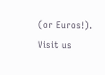(or Euros!). Visit us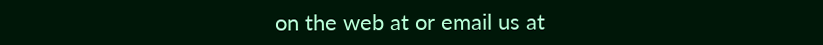on the web at or email us at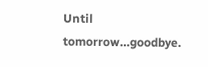Until tomorrow…goodbye.